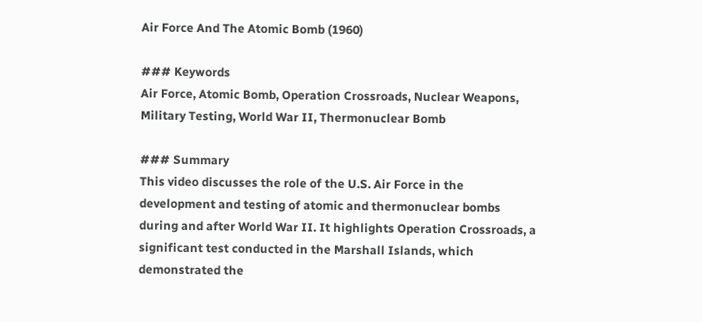Air Force And The Atomic Bomb (1960)

### Keywords
Air Force, Atomic Bomb, Operation Crossroads, Nuclear Weapons, Military Testing, World War II, Thermonuclear Bomb

### Summary
This video discusses the role of the U.S. Air Force in the development and testing of atomic and thermonuclear bombs during and after World War II. It highlights Operation Crossroads, a significant test conducted in the Marshall Islands, which demonstrated the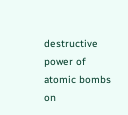destructive power of atomic bombs on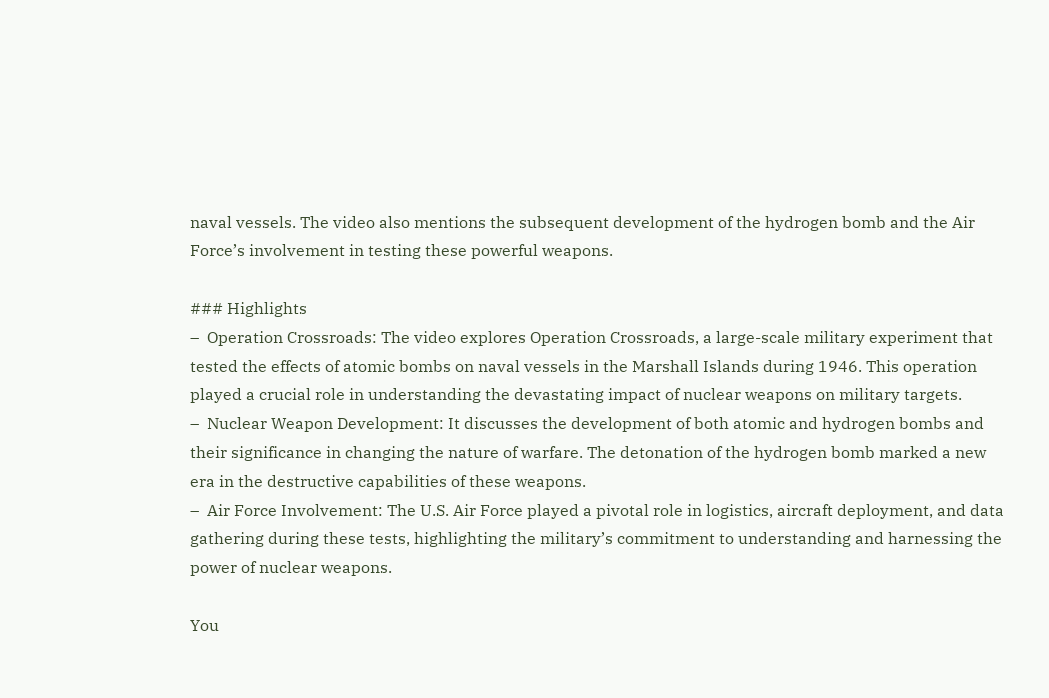naval vessels. The video also mentions the subsequent development of the hydrogen bomb and the Air Force’s involvement in testing these powerful weapons.

### Highlights
–  Operation Crossroads: The video explores Operation Crossroads, a large-scale military experiment that tested the effects of atomic bombs on naval vessels in the Marshall Islands during 1946. This operation played a crucial role in understanding the devastating impact of nuclear weapons on military targets.
–  Nuclear Weapon Development: It discusses the development of both atomic and hydrogen bombs and their significance in changing the nature of warfare. The detonation of the hydrogen bomb marked a new era in the destructive capabilities of these weapons.
–  Air Force Involvement: The U.S. Air Force played a pivotal role in logistics, aircraft deployment, and data gathering during these tests, highlighting the military’s commitment to understanding and harnessing the power of nuclear weapons.

You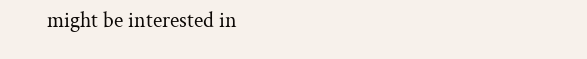might be interested in